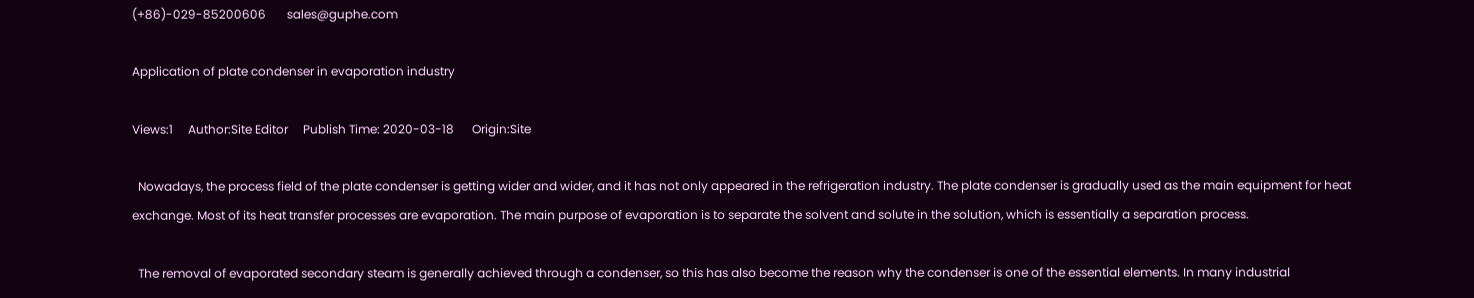(+86)-029-85200606       sales@guphe.com

Application of plate condenser in evaporation industry

Views:1     Author:Site Editor     Publish Time: 2020-03-18      Origin:Site

  Nowadays, the process field of the plate condenser is getting wider and wider, and it has not only appeared in the refrigeration industry. The plate condenser is gradually used as the main equipment for heat exchange. Most of its heat transfer processes are evaporation. The main purpose of evaporation is to separate the solvent and solute in the solution, which is essentially a separation process.

  The removal of evaporated secondary steam is generally achieved through a condenser, so this has also become the reason why the condenser is one of the essential elements. In many industrial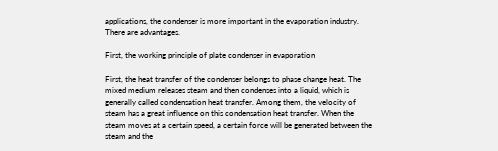applications, the condenser is more important in the evaporation industry. There are advantages.

First, the working principle of plate condenser in evaporation

First, the heat transfer of the condenser belongs to phase change heat. The mixed medium releases steam and then condenses into a liquid, which is generally called condensation heat transfer. Among them, the velocity of steam has a great influence on this condensation heat transfer. When the steam moves at a certain speed, a certain force will be generated between the steam and the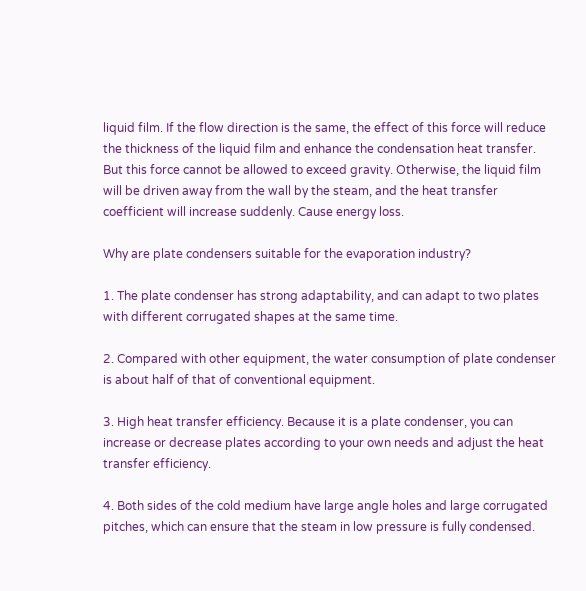liquid film. If the flow direction is the same, the effect of this force will reduce the thickness of the liquid film and enhance the condensation heat transfer. But this force cannot be allowed to exceed gravity. Otherwise, the liquid film will be driven away from the wall by the steam, and the heat transfer coefficient will increase suddenly. Cause energy loss.

Why are plate condensers suitable for the evaporation industry?

1. The plate condenser has strong adaptability, and can adapt to two plates with different corrugated shapes at the same time.

2. Compared with other equipment, the water consumption of plate condenser is about half of that of conventional equipment.

3. High heat transfer efficiency. Because it is a plate condenser, you can increase or decrease plates according to your own needs and adjust the heat transfer efficiency.

4. Both sides of the cold medium have large angle holes and large corrugated pitches, which can ensure that the steam in low pressure is fully condensed.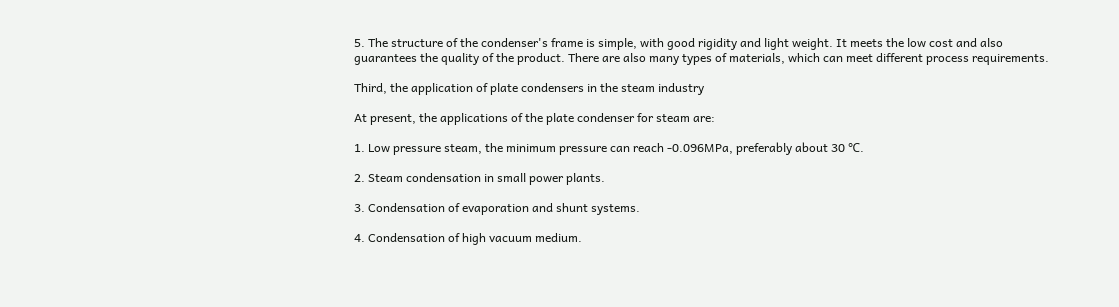5. The structure of the condenser's frame is simple, with good rigidity and light weight. It meets the low cost and also guarantees the quality of the product. There are also many types of materials, which can meet different process requirements.

Third, the application of plate condensers in the steam industry

At present, the applications of the plate condenser for steam are:

1. Low pressure steam, the minimum pressure can reach -0.096MPa, preferably about 30 ℃.

2. Steam condensation in small power plants.

3. Condensation of evaporation and shunt systems.

4. Condensation of high vacuum medium.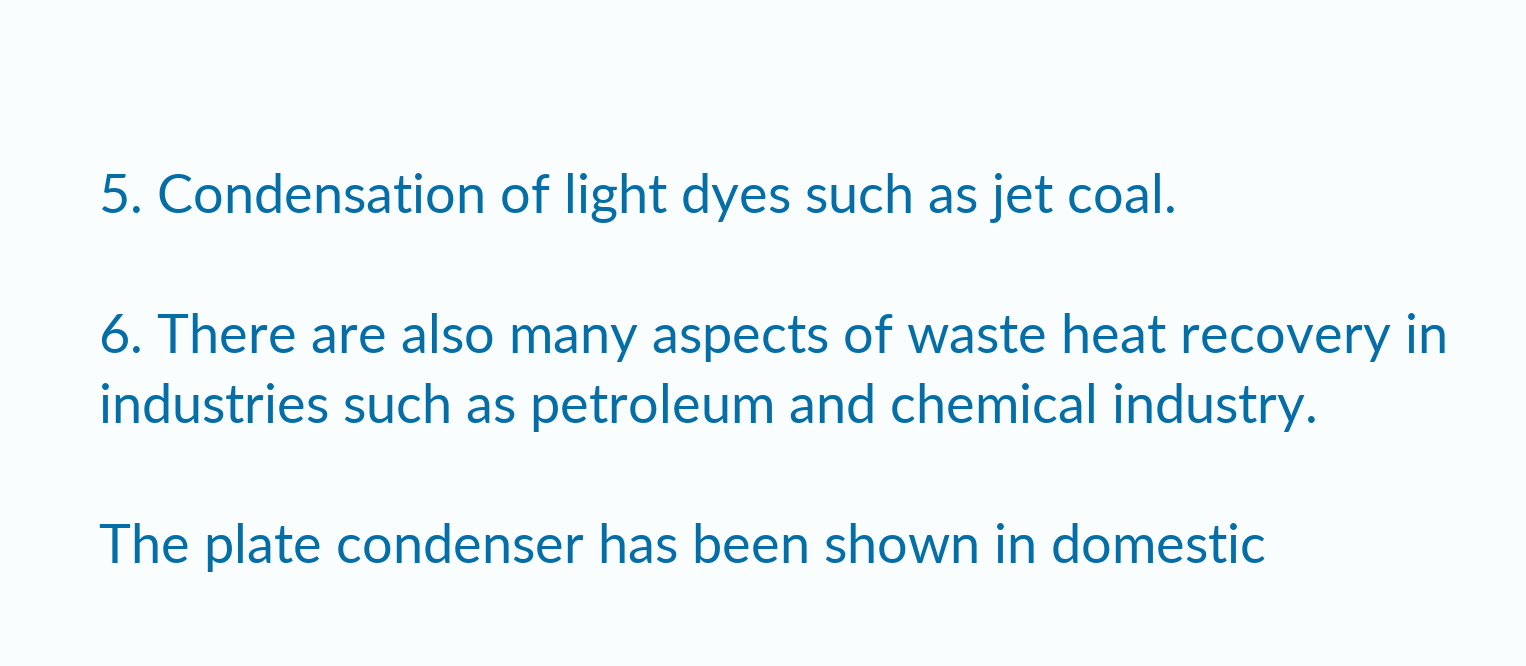5. Condensation of light dyes such as jet coal.

6. There are also many aspects of waste heat recovery in industries such as petroleum and chemical industry.

The plate condenser has been shown in domestic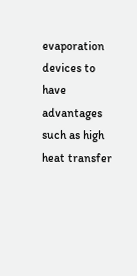evaporation devices to have advantages such as high heat transfer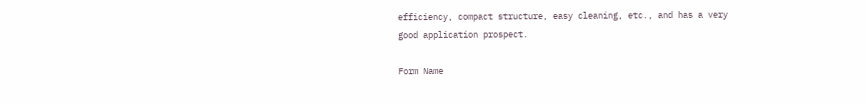efficiency, compact structure, easy cleaning, etc., and has a very good application prospect.

Form Name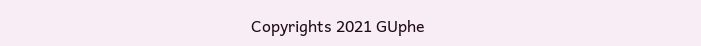Copyrights 2021 GUphe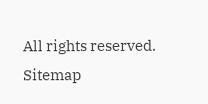All rights reserved.     Sitemap